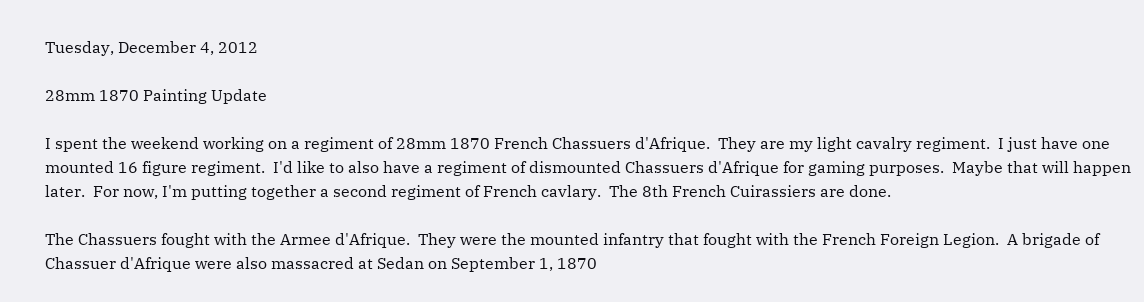Tuesday, December 4, 2012

28mm 1870 Painting Update

I spent the weekend working on a regiment of 28mm 1870 French Chassuers d'Afrique.  They are my light cavalry regiment.  I just have one mounted 16 figure regiment.  I'd like to also have a regiment of dismounted Chassuers d'Afrique for gaming purposes.  Maybe that will happen later.  For now, I'm putting together a second regiment of French cavlary.  The 8th French Cuirassiers are done.

The Chassuers fought with the Armee d'Afrique.  They were the mounted infantry that fought with the French Foreign Legion.  A brigade of Chassuer d'Afrique were also massacred at Sedan on September 1, 1870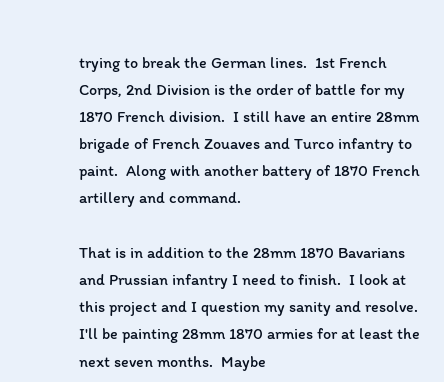trying to break the German lines.  1st French Corps, 2nd Division is the order of battle for my 1870 French division.  I still have an entire 28mm brigade of French Zouaves and Turco infantry to paint.  Along with another battery of 1870 French artillery and command.

That is in addition to the 28mm 1870 Bavarians and Prussian infantry I need to finish.  I look at this project and I question my sanity and resolve.  I'll be painting 28mm 1870 armies for at least the next seven months.  Maybe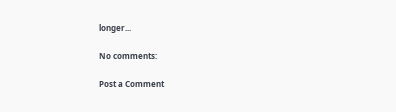longer...

No comments:

Post a Comment